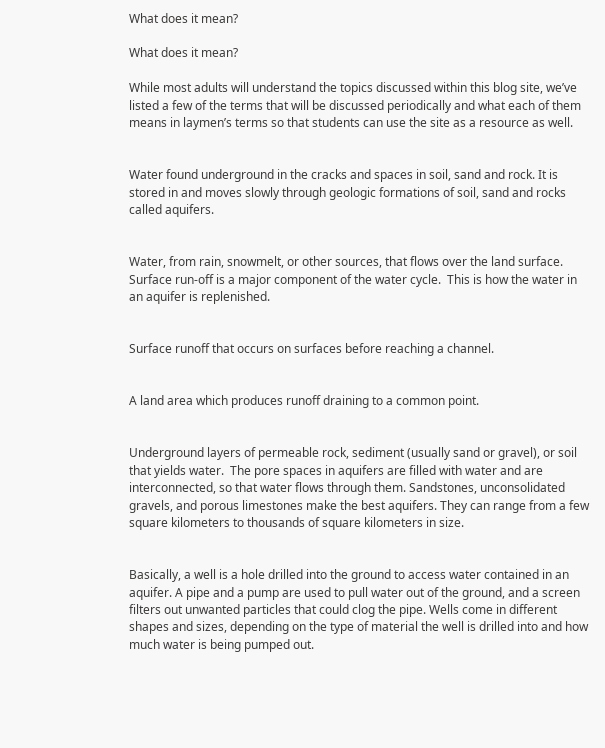What does it mean?

What does it mean?

While most adults will understand the topics discussed within this blog site, we’ve listed a few of the terms that will be discussed periodically and what each of them means in laymen’s terms so that students can use the site as a resource as well.


Water found underground in the cracks and spaces in soil, sand and rock. It is stored in and moves slowly through geologic formations of soil, sand and rocks called aquifers.


Water, from rain, snowmelt, or other sources, that flows over the land surface.  Surface run-off is a major component of the water cycle.  This is how the water in an aquifer is replenished.


Surface runoff that occurs on surfaces before reaching a channel.


A land area which produces runoff draining to a common point.


Underground layers of permeable rock, sediment (usually sand or gravel), or soil that yields water.  The pore spaces in aquifers are filled with water and are interconnected, so that water flows through them. Sandstones, unconsolidated gravels, and porous limestones make the best aquifers. They can range from a few square kilometers to thousands of square kilometers in size.


Basically, a well is a hole drilled into the ground to access water contained in an aquifer. A pipe and a pump are used to pull water out of the ground, and a screen filters out unwanted particles that could clog the pipe. Wells come in different shapes and sizes, depending on the type of material the well is drilled into and how much water is being pumped out.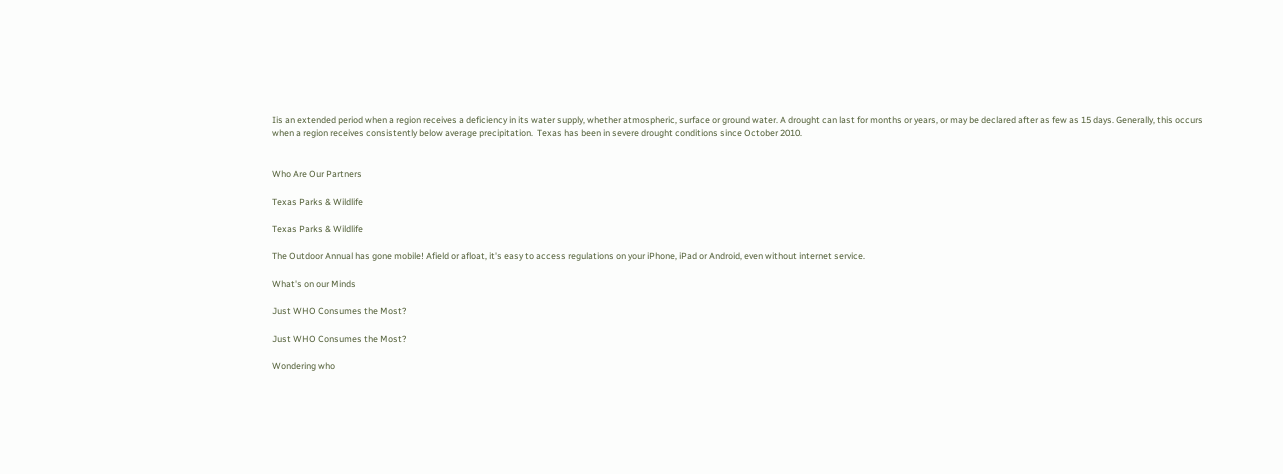Iis an extended period when a region receives a deficiency in its water supply, whether atmospheric, surface or ground water. A drought can last for months or years, or may be declared after as few as 15 days. Generally, this occurs when a region receives consistently below average precipitation.  Texas has been in severe drought conditions since October 2010.


Who Are Our Partners

Texas Parks & Wildlife

Texas Parks & Wildlife

The Outdoor Annual has gone mobile! Afield or afloat, it's easy to access regulations on your iPhone, iPad or Android, even without internet service.

What's on our Minds

Just WHO Consumes the Most?

Just WHO Consumes the Most?

Wondering who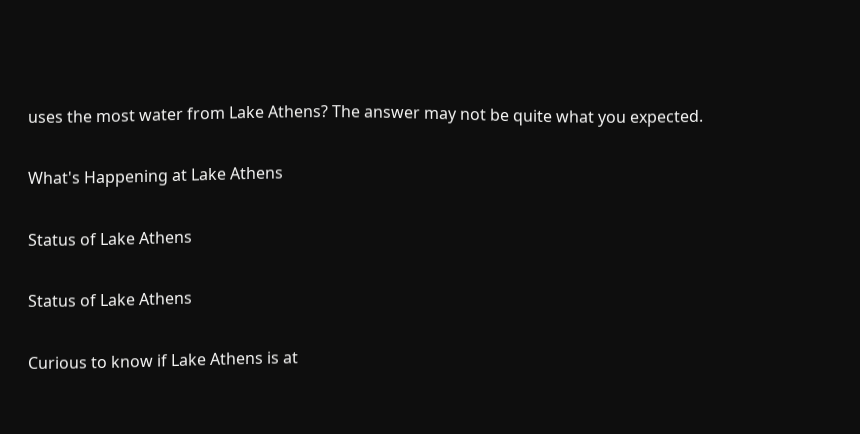uses the most water from Lake Athens? The answer may not be quite what you expected.

What's Happening at Lake Athens

Status of Lake Athens

Status of Lake Athens

Curious to know if Lake Athens is at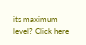its maximum level? Click here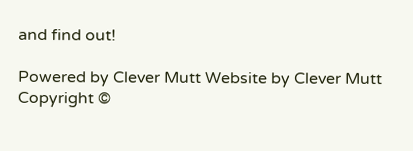and find out!

Powered by Clever Mutt Website by Clever Mutt
Copyright ©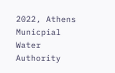2022, Athens Municpial Water Authority